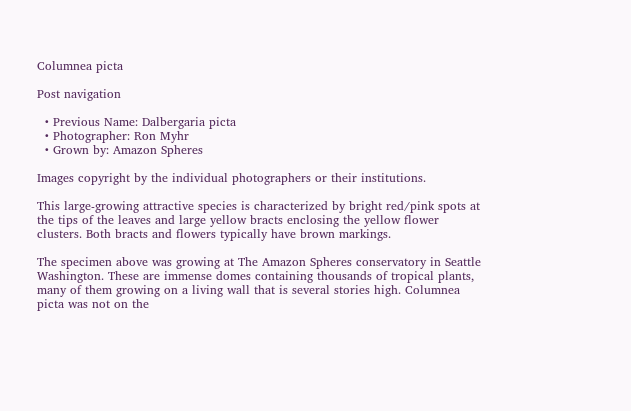Columnea picta

Post navigation

  • Previous Name: Dalbergaria picta
  • Photographer: Ron Myhr
  • Grown by: Amazon Spheres

Images copyright by the individual photographers or their institutions.

This large-growing attractive species is characterized by bright red/pink spots at the tips of the leaves and large yellow bracts enclosing the yellow flower clusters. Both bracts and flowers typically have brown markings.

The specimen above was growing at The Amazon Spheres conservatory in Seattle Washington. These are immense domes containing thousands of tropical plants, many of them growing on a living wall that is several stories high. Columnea picta was not on the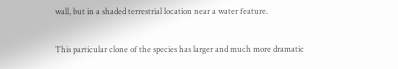wall, but in a shaded terrestrial location near a water feature.

This particular clone of the species has larger and much more dramatic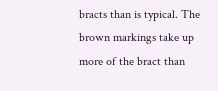bracts than is typical. The brown markings take up more of the bract than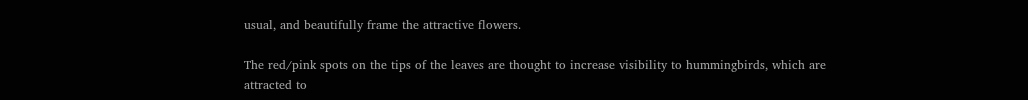usual, and beautifully frame the attractive flowers.

The red/pink spots on the tips of the leaves are thought to increase visibility to hummingbirds, which are attracted to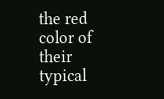the red color of their typical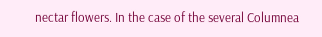nectar flowers. In the case of the several Columnea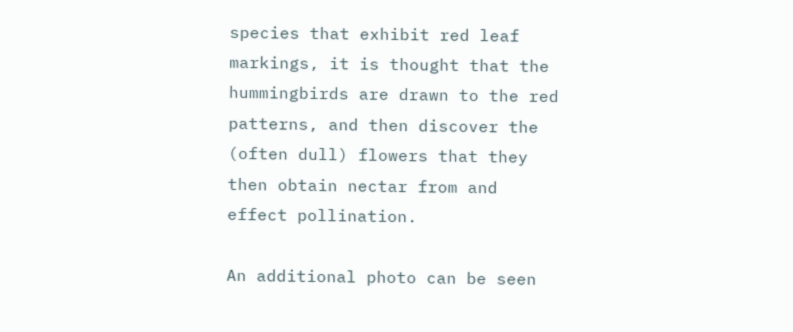species that exhibit red leaf markings, it is thought that the hummingbirds are drawn to the red patterns, and then discover the (often dull) flowers that they then obtain nectar from and effect pollination.

An additional photo can be seen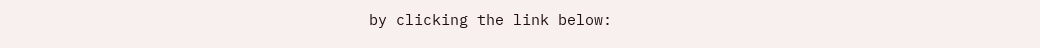by clicking the link below: